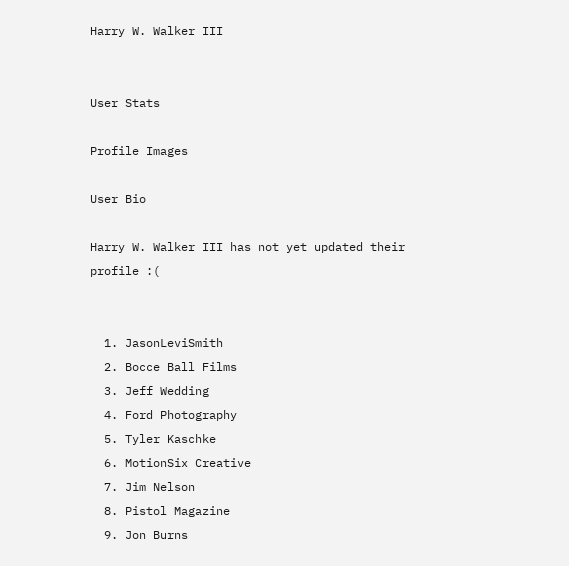Harry W. Walker III


User Stats

Profile Images

User Bio

Harry W. Walker III has not yet updated their profile :(


  1. JasonLeviSmith
  2. Bocce Ball Films
  3. Jeff Wedding
  4. Ford Photography
  5. Tyler Kaschke
  6. MotionSix Creative
  7. Jim Nelson
  8. Pistol Magazine
  9. Jon Burns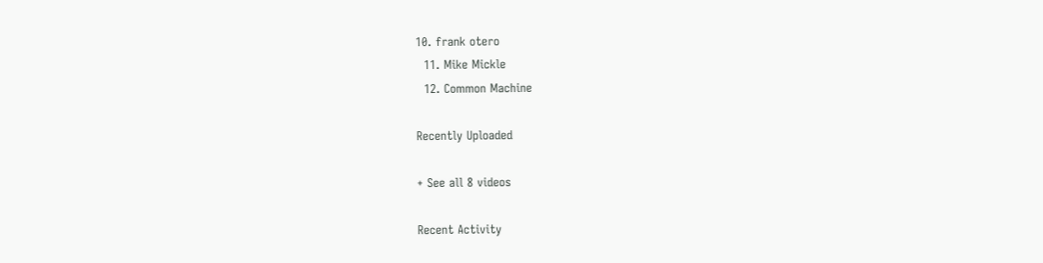10. frank otero
  11. Mike Mickle
  12. Common Machine

Recently Uploaded

+ See all 8 videos

Recent Activity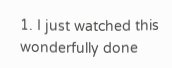1. I just watched this wonderfully done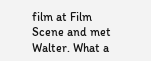film at Film Scene and met Walter. What a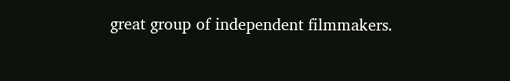great group of independent filmmakers.